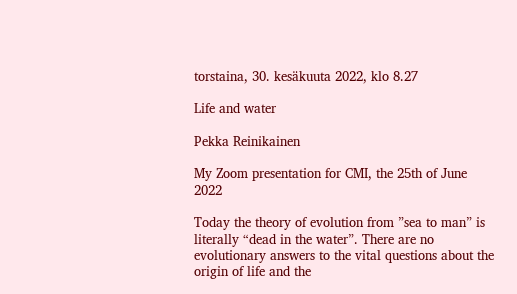torstaina, 30. kesäkuuta 2022, klo 8.27

Life and water

Pekka Reinikainen

My Zoom presentation for CMI, the 25th of June 2022

Today the theory of evolution from ”sea to man” is literally “dead in the water”. There are no evolutionary answers to the vital questions about the origin of life and the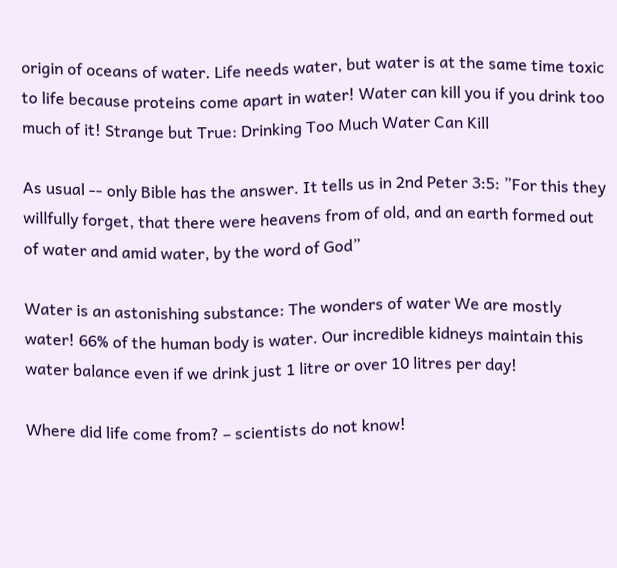origin of oceans of water. Life needs water, but water is at the same time toxic to life because proteins come apart in water! Water can kill you if you drink too much of it! Strange but True: Drinking Too Much Water Can Kill

As usual -- only Bible has the answer. It tells us in 2nd Peter 3:5: ”For this they willfully forget, that there were heavens from of old, and an earth formed out of water and amid water, by the word of God”

Water is an astonishing substance: The wonders of water We are mostly water! 66% of the human body is water. Our incredible kidneys maintain this water balance even if we drink just 1 litre or over 10 litres per day!

Where did life come from? – scientists do not know!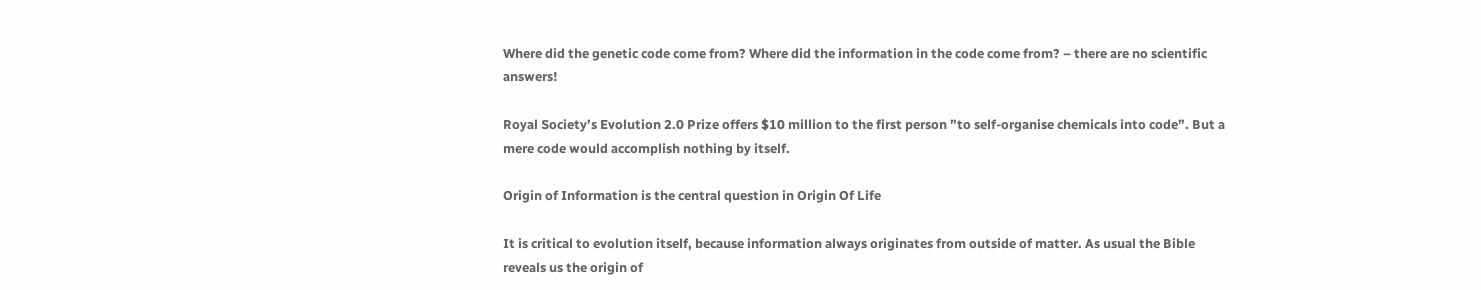Where did the genetic code come from? Where did the information in the code come from? – there are no scientific answers!

Royal Society’s Evolution 2.0 Prize offers $10 million to the first person ”to self-organise chemicals into code”. But a mere code would accomplish nothing by itself.

Origin of Information is the central question in Origin Of Life

It is critical to evolution itself, because information always originates from outside of matter. As usual the Bible reveals us the origin of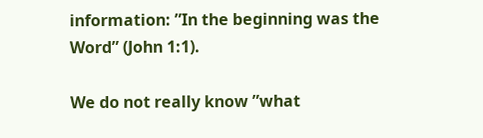information: ”In the beginning was the Word” (John 1:1).

We do not really know ”what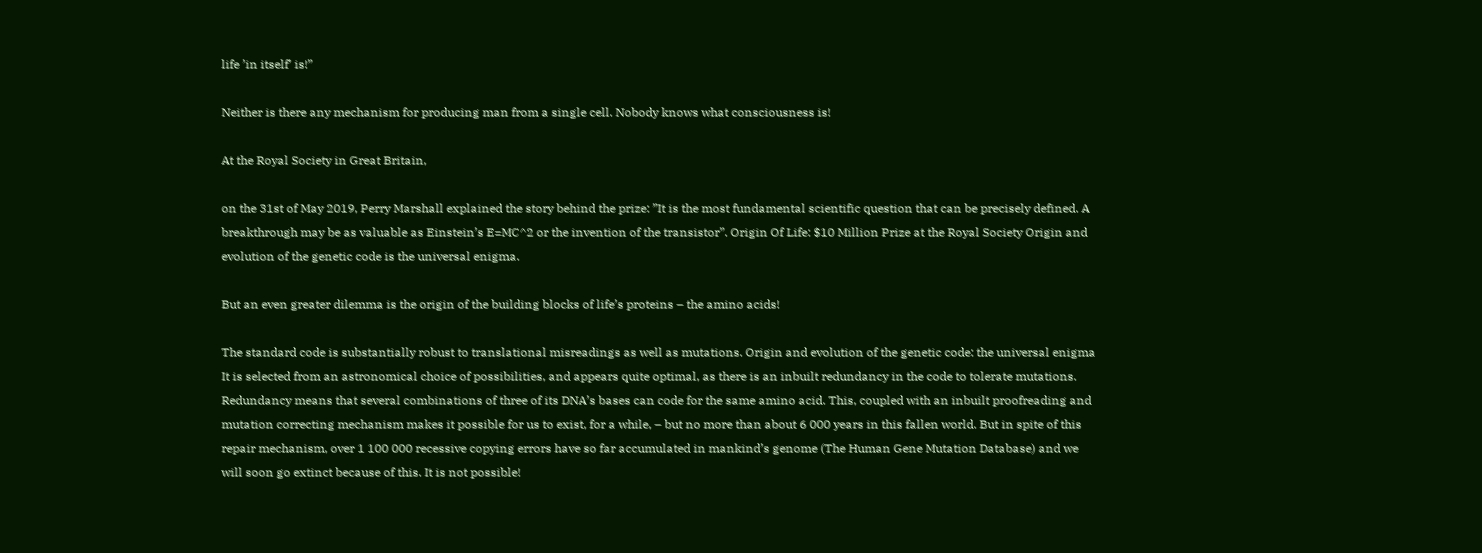life ’in itself’ is!”

Neither is there any mechanism for producing man from a single cell. Nobody knows what consciousness is!

At the Royal Society in Great Britain,

on the 31st of May 2019, Perry Marshall explained the story behind the prize: ”It is the most fundamental scientific question that can be precisely defined. A breakthrough may be as valuable as Einstein’s E=MC^2 or the invention of the transistor”. Origin Of Life: $10 Million Prize at the Royal Society Origin and evolution of the genetic code is the universal enigma.

But an even greater dilemma is the origin of the building blocks of life’s proteins – the amino acids!

The standard code is substantially robust to translational misreadings as well as mutations. Origin and evolution of the genetic code: the universal enigma It is selected from an astronomical choice of possibilities, and appears quite optimal, as there is an inbuilt redundancy in the code to tolerate mutations. Redundancy means that several combinations of three of its DNA’s bases can code for the same amino acid. This, coupled with an inbuilt proofreading and mutation correcting mechanism makes it possible for us to exist, for a while, – but no more than about 6 000 years in this fallen world. But in spite of this repair mechanism, over 1 100 000 recessive copying errors have so far accumulated in mankind’s genome (The Human Gene Mutation Database) and we will soon go extinct because of this. It is not possible!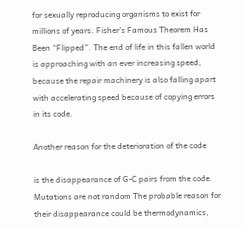for sexually reproducing organisms to exist for millions of years. Fisher’s Famous Theorem Has Been “Flipped”. The end of life in this fallen world is approaching with an ever increasing speed, because the repair machinery is also falling apart with accelerating speed because of copying errors in its code.

Another reason for the deterioration of the code

is the disappearance of G-C pairs from the code. Mutations are not random The probable reason for their disappearance could be thermodynamics,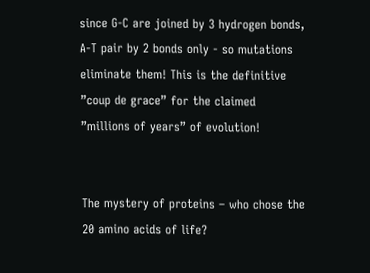since G-C are joined by 3 hydrogen bonds, A-T pair by 2 bonds only - so mutations eliminate them! This is the definitive ”coup de grace” for the claimed ”millions of years” of evolution!


The mystery of proteins – who chose the 20 amino acids of life?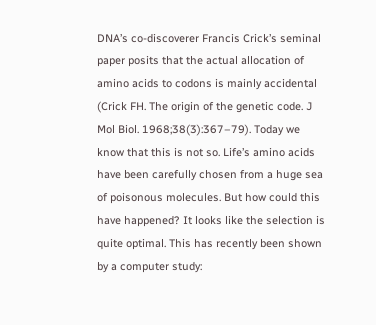DNA’s co-discoverer Francis Crick’s seminal paper posits that the actual allocation of amino acids to codons is mainly accidental (Crick FH. The origin of the genetic code. J Mol Biol. 1968;38(3):367–79). Today we know that this is not so. Life’s amino acids have been carefully chosen from a huge sea of poisonous molecules. But how could this have happened? It looks like the selection is quite optimal. This has recently been shown by a computer study: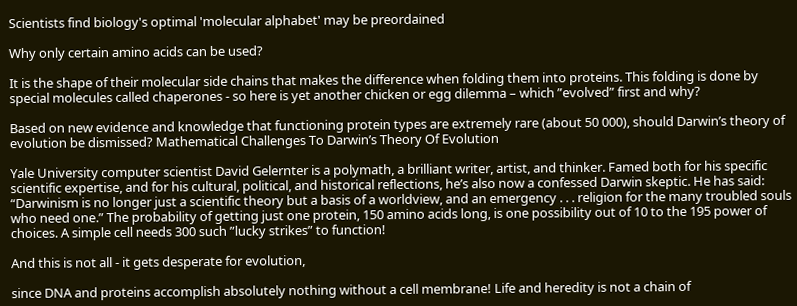Scientists find biology's optimal 'molecular alphabet' may be preordained

Why only certain amino acids can be used?

It is the shape of their molecular side chains that makes the difference when folding them into proteins. This folding is done by special molecules called chaperones - so here is yet another chicken or egg dilemma – which ”evolved” first and why?

Based on new evidence and knowledge that functioning protein types are extremely rare (about 50 000), should Darwin’s theory of evolution be dismissed? Mathematical Challenges To Darwin’s Theory Of Evolution

Yale University computer scientist David Gelernter is a polymath, a brilliant writer, artist, and thinker. Famed both for his specific scientific expertise, and for his cultural, political, and historical reflections, he’s also now a confessed Darwin skeptic. He has said: “Darwinism is no longer just a scientific theory but a basis of a worldview, and an emergency . . . religion for the many troubled souls who need one.” The probability of getting just one protein, 150 amino acids long, is one possibility out of 10 to the 195 power of choices. A simple cell needs 300 such ”lucky strikes” to function!

And this is not all - it gets desperate for evolution,

since DNA and proteins accomplish absolutely nothing without a cell membrane! Life and heredity is not a chain of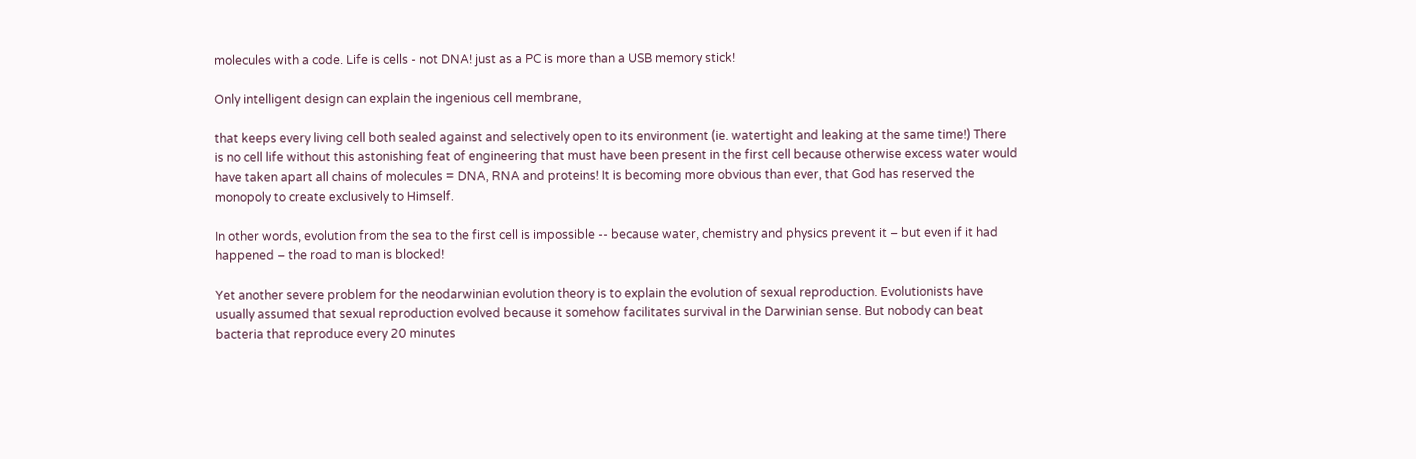molecules with a code. Life is cells - not DNA! just as a PC is more than a USB memory stick!

Only intelligent design can explain the ingenious cell membrane,

that keeps every living cell both sealed against and selectively open to its environment (ie. watertight and leaking at the same time!) There is no cell life without this astonishing feat of engineering that must have been present in the first cell because otherwise excess water would have taken apart all chains of molecules = DNA, RNA and proteins! It is becoming more obvious than ever, that God has reserved the monopoly to create exclusively to Himself.

In other words, evolution from the sea to the first cell is impossible -- because water, chemistry and physics prevent it – but even if it had happened – the road to man is blocked!

Yet another severe problem for the neodarwinian evolution theory is to explain the evolution of sexual reproduction. Evolutionists have usually assumed that sexual reproduction evolved because it somehow facilitates survival in the Darwinian sense. But nobody can beat bacteria that reproduce every 20 minutes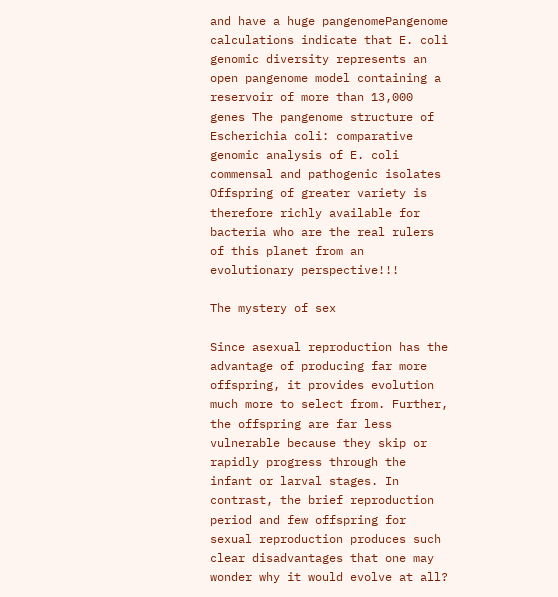and have a huge pangenomePangenome calculations indicate that E. coli genomic diversity represents an open pangenome model containing a reservoir of more than 13,000 genes The pangenome structure of Escherichia coli: comparative genomic analysis of E. coli commensal and pathogenic isolates Offspring of greater variety is therefore richly available for bacteria who are the real rulers of this planet from an evolutionary perspective!!!

The mystery of sex

Since asexual reproduction has the advantage of producing far more offspring, it provides evolution much more to select from. Further, the offspring are far less vulnerable because they skip or rapidly progress through the infant or larval stages. In contrast, the brief reproduction period and few offspring for sexual reproduction produces such clear disadvantages that one may wonder why it would evolve at all?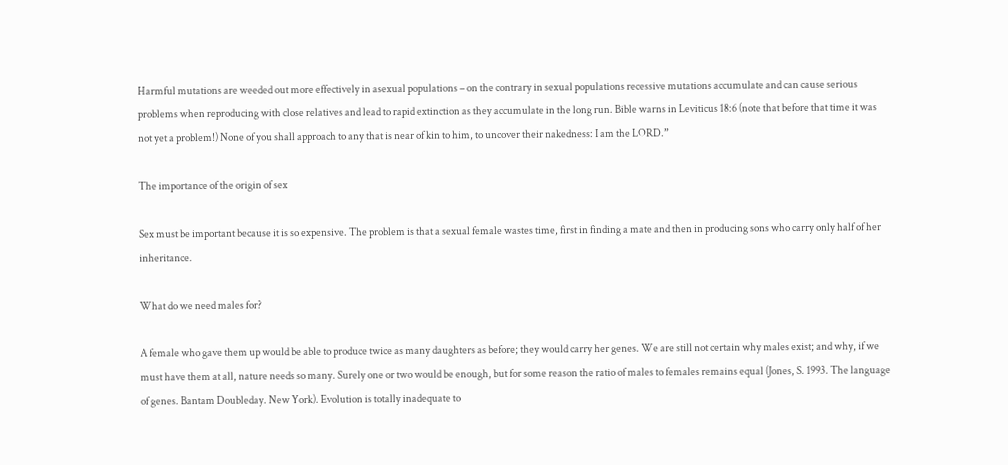Harmful mutations are weeded out more effectively in asexual populations – on the contrary in sexual populations recessive mutations accumulate and can cause serious problems when reproducing with close relatives and lead to rapid extinction as they accumulate in the long run. Bible warns in Leviticus 18:6 (note that before that time it was not yet a problem!) None of you shall approach to any that is near of kin to him, to uncover their nakedness: I am the LORD.”

The importance of the origin of sex

Sex must be important because it is so expensive. The problem is that a sexual female wastes time, first in finding a mate and then in producing sons who carry only half of her inheritance.

What do we need males for?

A female who gave them up would be able to produce twice as many daughters as before; they would carry her genes. We are still not certain why males exist; and why, if we must have them at all, nature needs so many. Surely one or two would be enough, but for some reason the ratio of males to females remains equal (Jones, S. 1993. The language of genes. Bantam Doubleday. New York). Evolution is totally inadequate to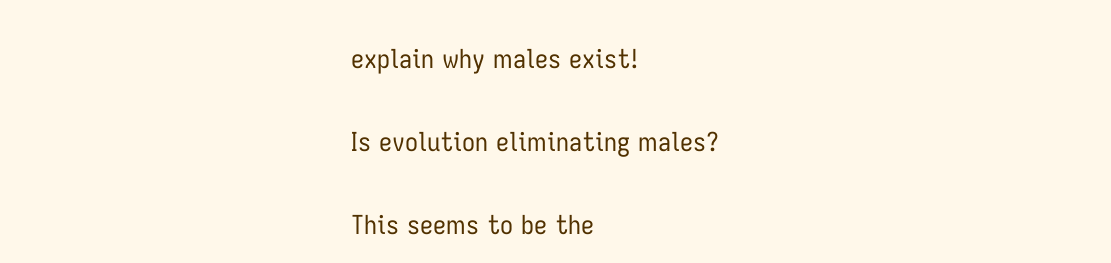explain why males exist!

Is evolution eliminating males?

This seems to be the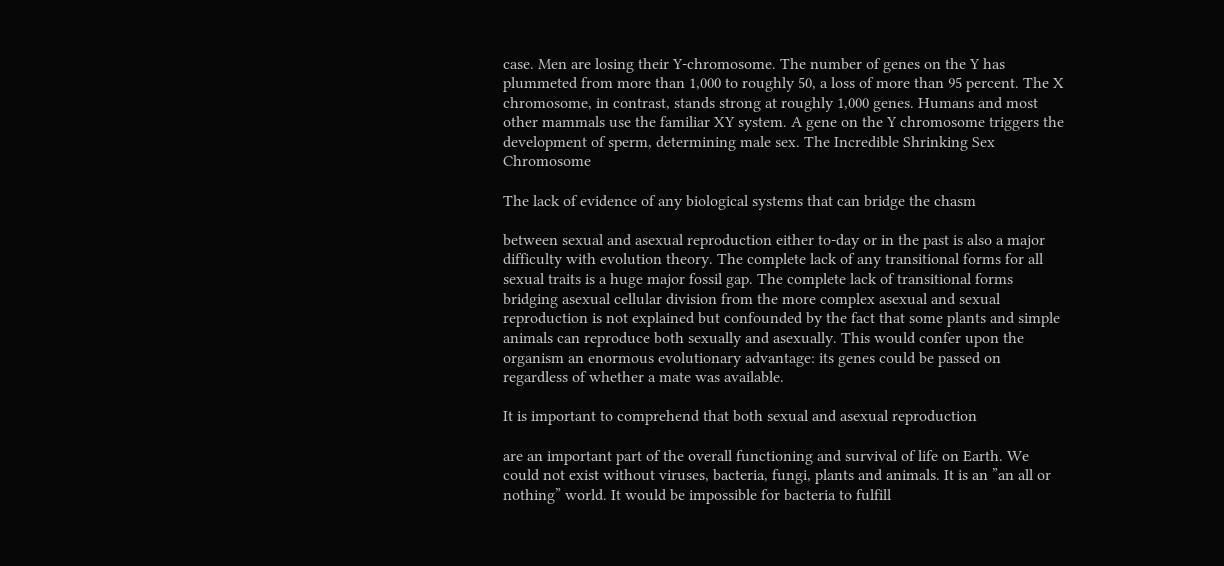case. Men are losing their Y-chromosome. The number of genes on the Y has plummeted from more than 1,000 to roughly 50, a loss of more than 95 percent. The X chromosome, in contrast, stands strong at roughly 1,000 genes. Humans and most other mammals use the familiar XY system. A gene on the Y chromosome triggers the development of sperm, determining male sex. The Incredible Shrinking Sex Chromosome

The lack of evidence of any biological systems that can bridge the chasm

between sexual and asexual reproduction either to-day or in the past is also a major difficulty with evolution theory. The complete lack of any transitional forms for all sexual traits is a huge major fossil gap. The complete lack of transitional forms bridging asexual cellular division from the more complex asexual and sexual reproduction is not explained but confounded by the fact that some plants and simple animals can reproduce both sexually and asexually. This would confer upon the organism an enormous evolutionary advantage: its genes could be passed on regardless of whether a mate was available.

It is important to comprehend that both sexual and asexual reproduction

are an important part of the overall functioning and survival of life on Earth. We could not exist without viruses, bacteria, fungi, plants and animals. It is an ”an all or nothing” world. It would be impossible for bacteria to fulfill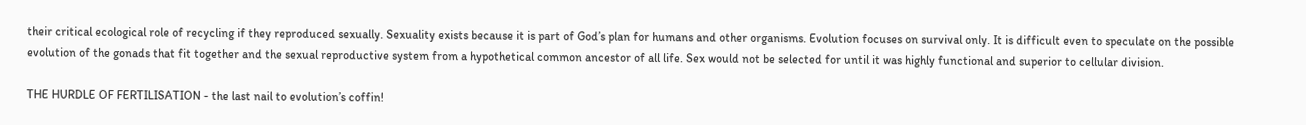their critical ecological role of recycling if they reproduced sexually. Sexuality exists because it is part of God’s plan for humans and other organisms. Evolution focuses on survival only. It is difficult even to speculate on the possible evolution of the gonads that fit together and the sexual reproductive system from a hypothetical common ancestor of all life. Sex would not be selected for until it was highly functional and superior to cellular division.

THE HURDLE OF FERTILISATION - the last nail to evolution’s coffin!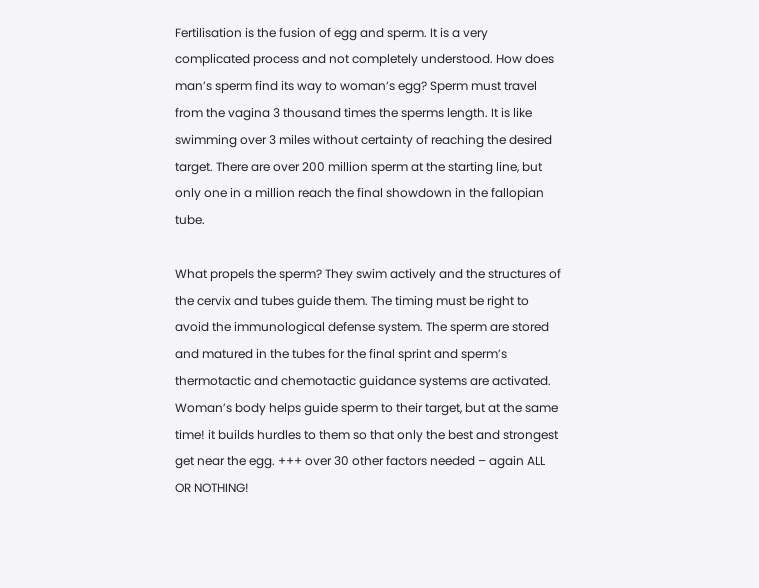Fertilisation is the fusion of egg and sperm. It is a very complicated process and not completely understood. How does man’s sperm find its way to woman’s egg? Sperm must travel from the vagina 3 thousand times the sperms length. It is like swimming over 3 miles without certainty of reaching the desired target. There are over 200 million sperm at the starting line, but only one in a million reach the final showdown in the fallopian tube.

What propels the sperm? They swim actively and the structures of the cervix and tubes guide them. The timing must be right to avoid the immunological defense system. The sperm are stored and matured in the tubes for the final sprint and sperm’s thermotactic and chemotactic guidance systems are activated. Woman’s body helps guide sperm to their target, but at the same time! it builds hurdles to them so that only the best and strongest get near the egg. +++ over 30 other factors needed – again ALL OR NOTHING!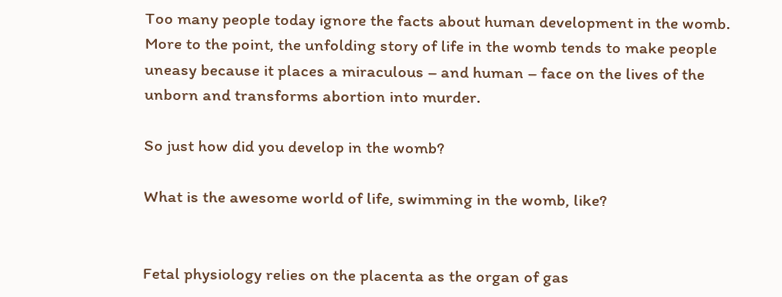Too many people today ignore the facts about human development in the womb. More to the point, the unfolding story of life in the womb tends to make people uneasy because it places a miraculous – and human – face on the lives of the unborn and transforms abortion into murder.

So just how did you develop in the womb?

What is the awesome world of life, swimming in the womb, like?


Fetal physiology relies on the placenta as the organ of gas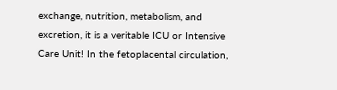exchange, nutrition, metabolism, and excretion, it is a veritable ICU or Intensive Care Unit! In the fetoplacental circulation,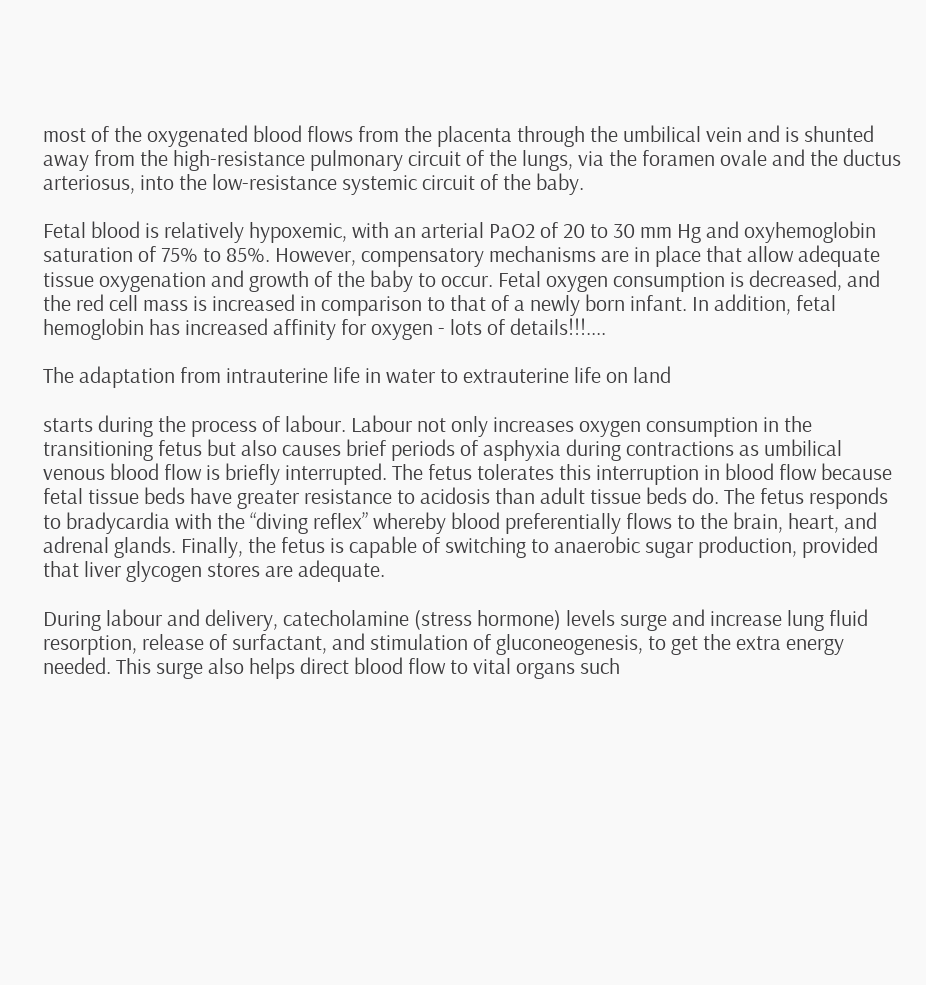most of the oxygenated blood flows from the placenta through the umbilical vein and is shunted away from the high-resistance pulmonary circuit of the lungs, via the foramen ovale and the ductus arteriosus, into the low-resistance systemic circuit of the baby.

Fetal blood is relatively hypoxemic, with an arterial PaO2 of 20 to 30 mm Hg and oxyhemoglobin saturation of 75% to 85%. However, compensatory mechanisms are in place that allow adequate tissue oxygenation and growth of the baby to occur. Fetal oxygen consumption is decreased, and the red cell mass is increased in comparison to that of a newly born infant. In addition, fetal hemoglobin has increased affinity for oxygen - lots of details!!!....

The adaptation from intrauterine life in water to extrauterine life on land

starts during the process of labour. Labour not only increases oxygen consumption in the transitioning fetus but also causes brief periods of asphyxia during contractions as umbilical venous blood flow is briefly interrupted. The fetus tolerates this interruption in blood flow because fetal tissue beds have greater resistance to acidosis than adult tissue beds do. The fetus responds to bradycardia with the “diving reflex” whereby blood preferentially flows to the brain, heart, and adrenal glands. Finally, the fetus is capable of switching to anaerobic sugar production, provided that liver glycogen stores are adequate.

During labour and delivery, catecholamine (stress hormone) levels surge and increase lung fluid resorption, release of surfactant, and stimulation of gluconeogenesis, to get the extra energy needed. This surge also helps direct blood flow to vital organs such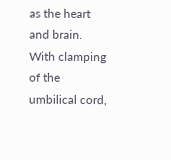as the heart and brain. With clamping of the umbilical cord,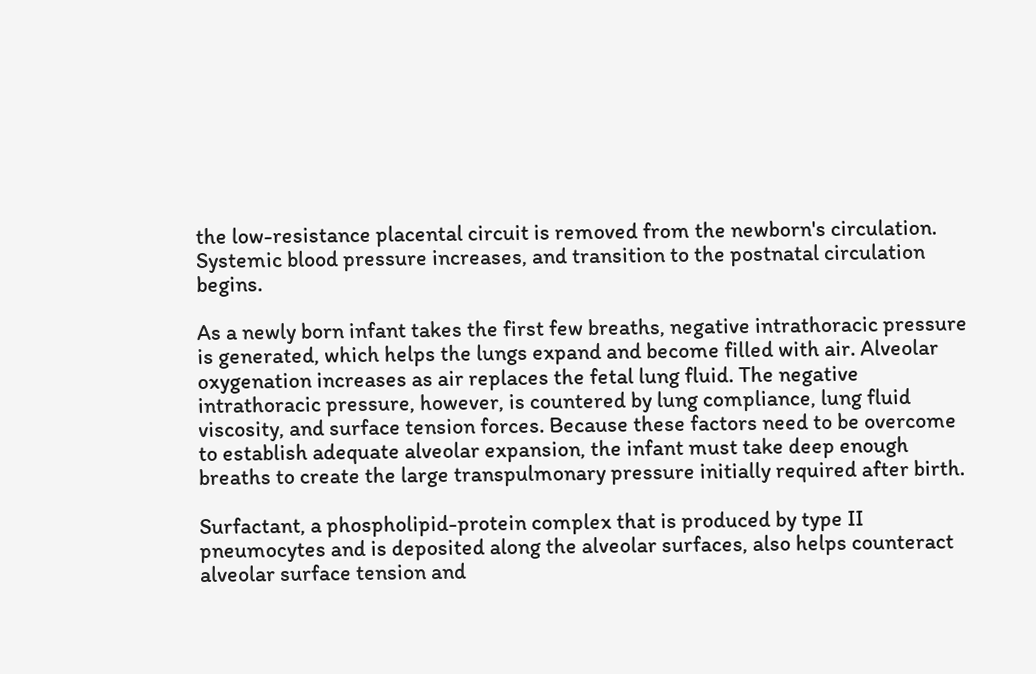the low-resistance placental circuit is removed from the newborn's circulation. Systemic blood pressure increases, and transition to the postnatal circulation begins.

As a newly born infant takes the first few breaths, negative intrathoracic pressure is generated, which helps the lungs expand and become filled with air. Alveolar oxygenation increases as air replaces the fetal lung fluid. The negative intrathoracic pressure, however, is countered by lung compliance, lung fluid viscosity, and surface tension forces. Because these factors need to be overcome to establish adequate alveolar expansion, the infant must take deep enough breaths to create the large transpulmonary pressure initially required after birth.

Surfactant, a phospholipid-protein complex that is produced by type II pneumocytes and is deposited along the alveolar surfaces, also helps counteract alveolar surface tension and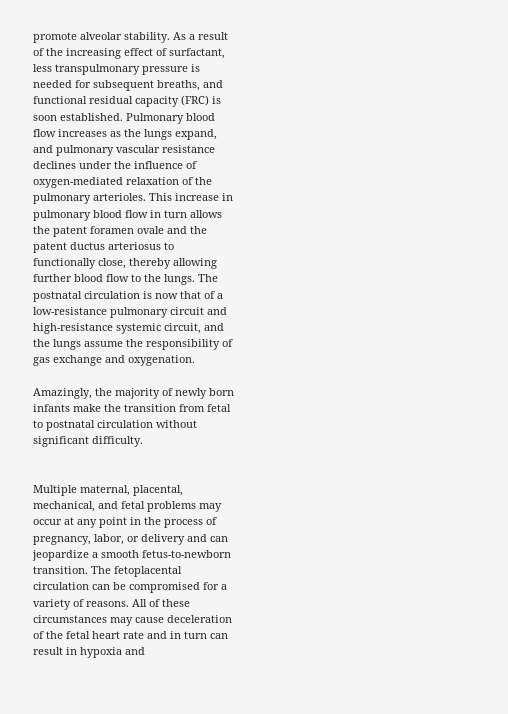promote alveolar stability. As a result of the increasing effect of surfactant, less transpulmonary pressure is needed for subsequent breaths, and functional residual capacity (FRC) is soon established. Pulmonary blood flow increases as the lungs expand, and pulmonary vascular resistance declines under the influence of oxygen-mediated relaxation of the pulmonary arterioles. This increase in pulmonary blood flow in turn allows the patent foramen ovale and the patent ductus arteriosus to functionally close, thereby allowing further blood flow to the lungs. The postnatal circulation is now that of a low-resistance pulmonary circuit and high-resistance systemic circuit, and the lungs assume the responsibility of gas exchange and oxygenation.

Amazingly, the majority of newly born infants make the transition from fetal to postnatal circulation without significant difficulty.


Multiple maternal, placental, mechanical, and fetal problems may occur at any point in the process of pregnancy, labor, or delivery and can jeopardize a smooth fetus-to-newborn transition. The fetoplacental circulation can be compromised for a variety of reasons. All of these circumstances may cause deceleration of the fetal heart rate and in turn can result in hypoxia and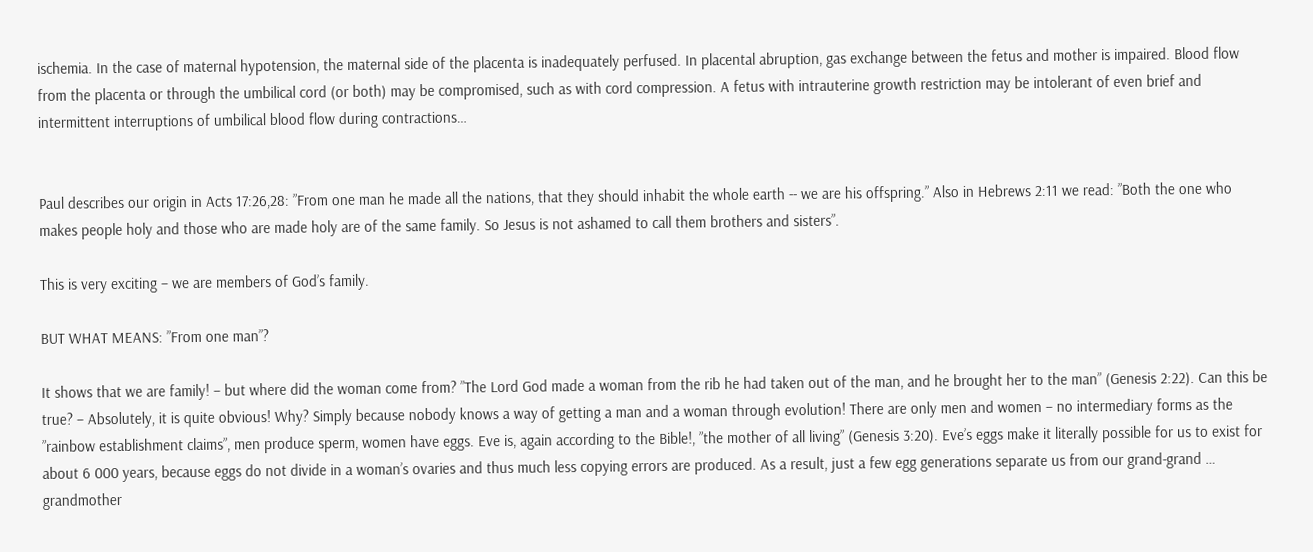ischemia. In the case of maternal hypotension, the maternal side of the placenta is inadequately perfused. In placental abruption, gas exchange between the fetus and mother is impaired. Blood flow from the placenta or through the umbilical cord (or both) may be compromised, such as with cord compression. A fetus with intrauterine growth restriction may be intolerant of even brief and intermittent interruptions of umbilical blood flow during contractions…


Paul describes our origin in Acts 17:26,28: ”From one man he made all the nations, that they should inhabit the whole earth -- we are his offspring.” Also in Hebrews 2:11 we read: ”Both the one who makes people holy and those who are made holy are of the same family. So Jesus is not ashamed to call them brothers and sisters”.

This is very exciting – we are members of God’s family.

BUT WHAT MEANS: ”From one man”?

It shows that we are family! – but where did the woman come from? ”The Lord God made a woman from the rib he had taken out of the man, and he brought her to the man” (Genesis 2:22). Can this be true? – Absolutely, it is quite obvious! Why? Simply because nobody knows a way of getting a man and a woman through evolution! There are only men and women – no intermediary forms as the ”rainbow establishment claims”, men produce sperm, women have eggs. Eve is, again according to the Bible!, ”the mother of all living” (Genesis 3:20). Eve’s eggs make it literally possible for us to exist for about 6 000 years, because eggs do not divide in a woman’s ovaries and thus much less copying errors are produced. As a result, just a few egg generations separate us from our grand-grand … grandmother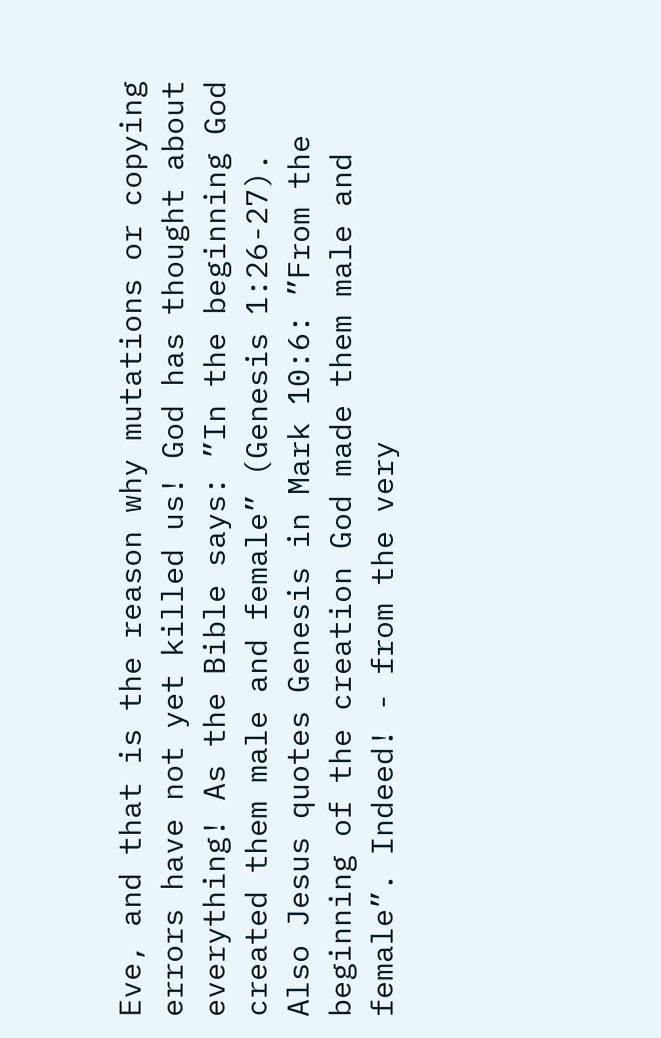Eve, and that is the reason why mutations or copying errors have not yet killed us! God has thought about everything! As the Bible says: ”In the beginning God created them male and female” (Genesis 1:26-27). Also Jesus quotes Genesis in Mark 10:6: ”From the beginning of the creation God made them male and female”. Indeed! - from the very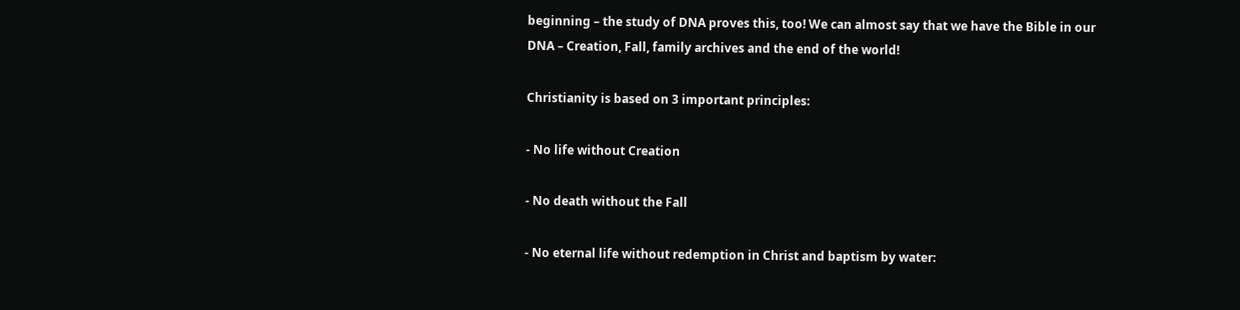beginning – the study of DNA proves this, too! We can almost say that we have the Bible in our DNA – Creation, Fall, family archives and the end of the world!

Christianity is based on 3 important principles:

- No life without Creation

- No death without the Fall

- No eternal life without redemption in Christ and baptism by water: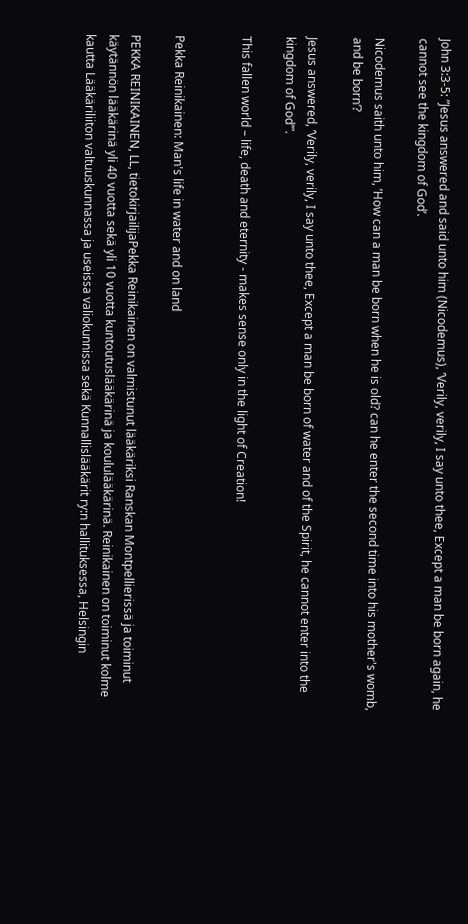John 3:3-5: ”Jesus answered and said unto him (Nicodemus), ’Verily, verily, I say unto thee, Except a man be born again, he cannot see the kingdom of God’.

Nicodemus saith unto him, ’How can a man be born when he is old? can he enter the second time into his mother's womb, and be born’?

Jesus answered, ’Verily, verily, I say unto thee, Except a man be born of water and of the Spirit, he cannot enter into the kingdom of God’”.

This fallen world – life, death and eternity - makes sense only in the light of Creation!


Pekka Reinikainen: Man's life in water and on land

PEKKA REINIKAINEN, LL, tietokirjailijaPekka Reinikainen on valmistunut lääkäriksi Ranskan Montpellierissä ja toiminut käytännön lääkärinä yli 40 vuotta sekä yli 10 vuotta kuntoutuslääkärinä ja koululääkärinä. Reinikainen on toiminut kolme kautta Lääkäriliiton valtuuskunnassa ja useissa valiokunnissa sekä Kunnallislääkärit ry:n hallituksessa, Helsingin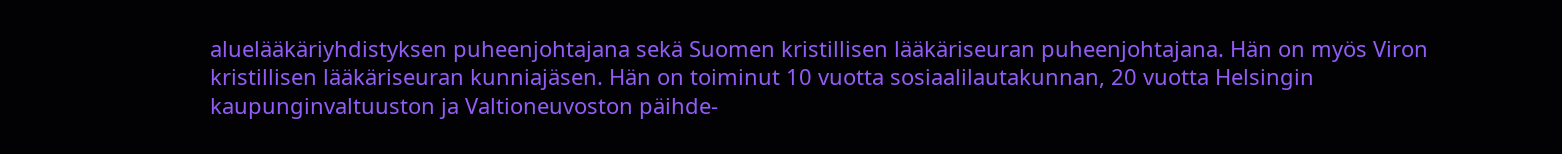aluelääkäriyhdistyksen puheenjohtajana sekä Suomen kristillisen lääkäriseuran puheenjohtajana. Hän on myös Viron kristillisen lääkäriseuran kunniajäsen. Hän on toiminut 10 vuotta sosiaalilautakunnan, 20 vuotta Helsingin kaupunginvaltuuston ja Valtioneuvoston päihde-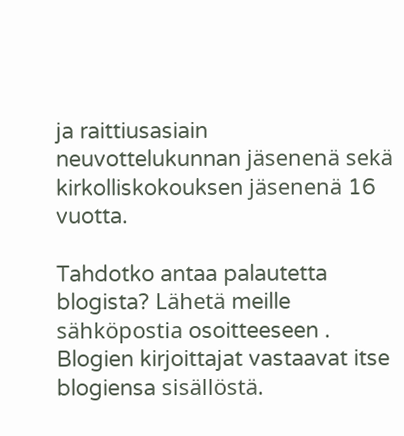ja raittiusasiain neuvottelukunnan jäsenenä sekä kirkolliskokouksen jäsenenä 16 vuotta.

Tahdotko antaa palautetta blogista? Lähetä meille sähköpostia osoitteeseen .
Blogien kirjoittajat vastaavat itse blogiensa sisällöstä.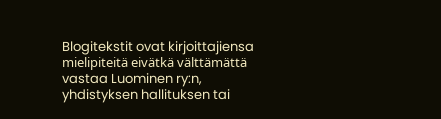Blogitekstit ovat kirjoittajiensa mielipiteitä eivätkä välttämättä vastaa Luominen ry:n, yhdistyksen hallituksen tai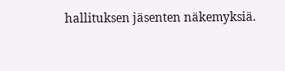hallituksen jäsenten näkemyksiä.